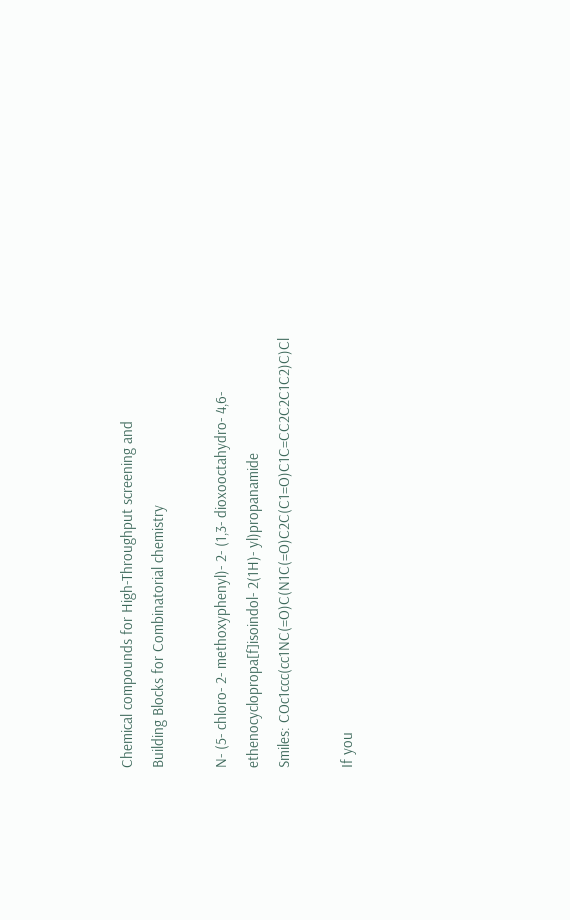Chemical compounds for High-Throughput screening and
Building Blocks for Combinatorial chemistry

N- (5- chloro- 2- methoxyphenyl)- 2- (1,3- dioxooctahydro- 4,6- ethenocyclopropa[f]isoindol- 2(1H)- yl)propanamide
Smiles: COc1ccc(cc1NC(=O)C(N1C(=O)C2C(C1=O)C1C=CC2C2C1C2)C)Cl

If you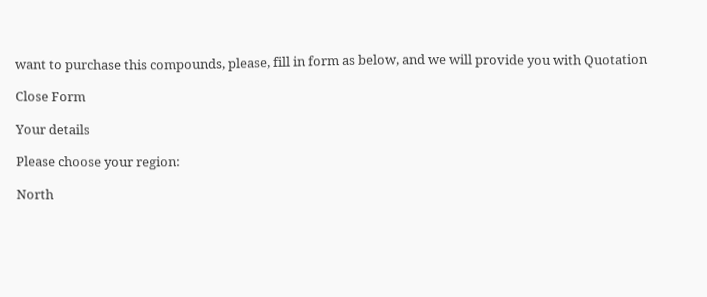want to purchase this compounds, please, fill in form as below, and we will provide you with Quotation

Close Form

Your details

Please choose your region:

North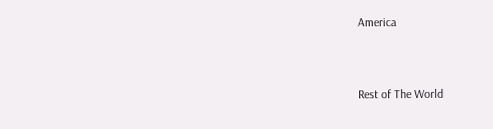America



Rest of The World